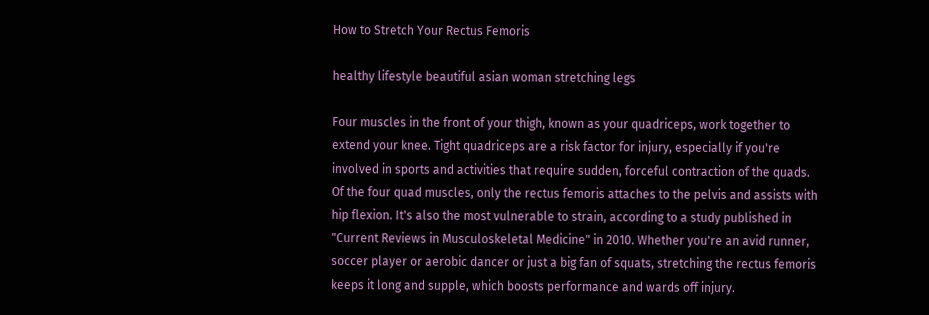How to Stretch Your Rectus Femoris

healthy lifestyle beautiful asian woman stretching legs

Four muscles in the front of your thigh, known as your quadriceps, work together to extend your knee. Tight quadriceps are a risk factor for injury, especially if you're involved in sports and activities that require sudden, forceful contraction of the quads. Of the four quad muscles, only the rectus femoris attaches to the pelvis and assists with hip flexion. It's also the most vulnerable to strain, according to a study published in "Current Reviews in Musculoskeletal Medicine" in 2010. Whether you're an avid runner, soccer player or aerobic dancer or just a big fan of squats, stretching the rectus femoris keeps it long and supple, which boosts performance and wards off injury.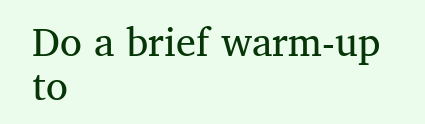Do a brief warm-up to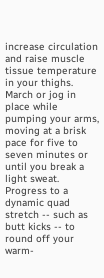increase circulation and raise muscle tissue temperature in your thighs. March or jog in place while pumping your arms, moving at a brisk pace for five to seven minutes or until you break a light sweat. Progress to a dynamic quad stretch -- such as butt kicks -- to round off your warm-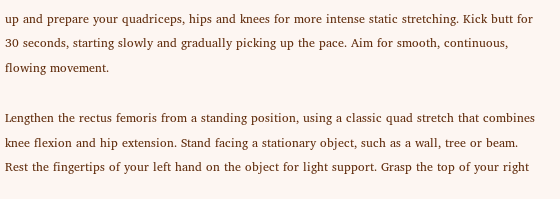up and prepare your quadriceps, hips and knees for more intense static stretching. Kick butt for 30 seconds, starting slowly and gradually picking up the pace. Aim for smooth, continuous, flowing movement.

Lengthen the rectus femoris from a standing position, using a classic quad stretch that combines knee flexion and hip extension. Stand facing a stationary object, such as a wall, tree or beam. Rest the fingertips of your left hand on the object for light support. Grasp the top of your right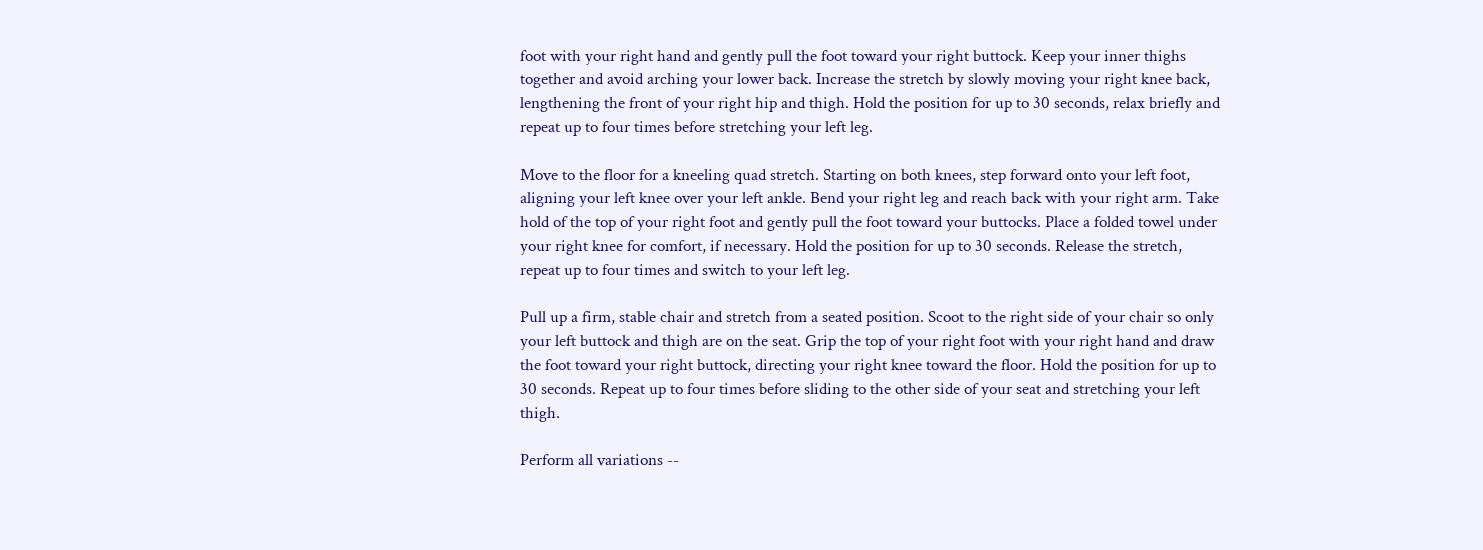foot with your right hand and gently pull the foot toward your right buttock. Keep your inner thighs together and avoid arching your lower back. Increase the stretch by slowly moving your right knee back, lengthening the front of your right hip and thigh. Hold the position for up to 30 seconds, relax briefly and repeat up to four times before stretching your left leg.

Move to the floor for a kneeling quad stretch. Starting on both knees, step forward onto your left foot, aligning your left knee over your left ankle. Bend your right leg and reach back with your right arm. Take hold of the top of your right foot and gently pull the foot toward your buttocks. Place a folded towel under your right knee for comfort, if necessary. Hold the position for up to 30 seconds. Release the stretch, repeat up to four times and switch to your left leg.

Pull up a firm, stable chair and stretch from a seated position. Scoot to the right side of your chair so only your left buttock and thigh are on the seat. Grip the top of your right foot with your right hand and draw the foot toward your right buttock, directing your right knee toward the floor. Hold the position for up to 30 seconds. Repeat up to four times before sliding to the other side of your seat and stretching your left thigh.

Perform all variations --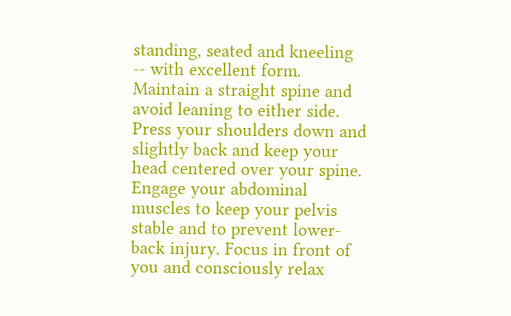standing, seated and kneeling -- with excellent form. Maintain a straight spine and avoid leaning to either side. Press your shoulders down and slightly back and keep your head centered over your spine. Engage your abdominal muscles to keep your pelvis stable and to prevent lower-back injury. Focus in front of you and consciously relax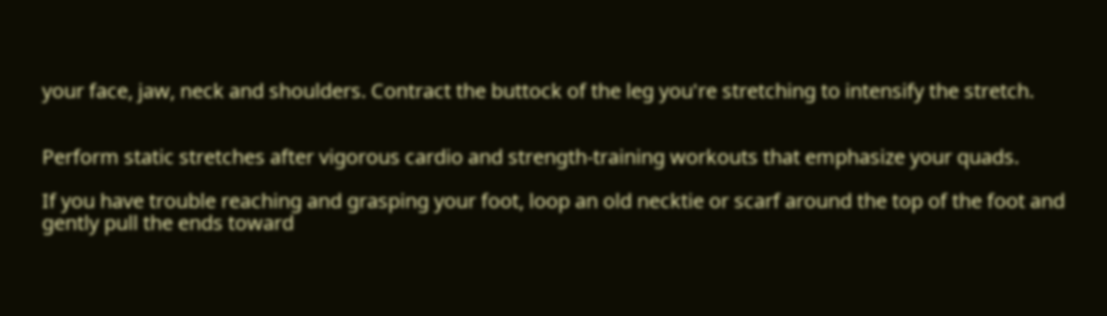your face, jaw, neck and shoulders. Contract the buttock of the leg you're stretching to intensify the stretch.


Perform static stretches after vigorous cardio and strength-training workouts that emphasize your quads.

If you have trouble reaching and grasping your foot, loop an old necktie or scarf around the top of the foot and gently pull the ends toward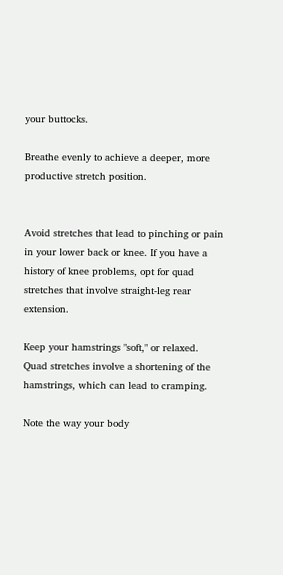your buttocks.

Breathe evenly to achieve a deeper, more productive stretch position.


Avoid stretches that lead to pinching or pain in your lower back or knee. If you have a history of knee problems, opt for quad stretches that involve straight-leg rear extension.

Keep your hamstrings "soft," or relaxed. Quad stretches involve a shortening of the hamstrings, which can lead to cramping.

Note the way your body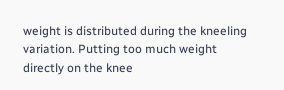weight is distributed during the kneeling variation. Putting too much weight directly on the knee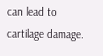can lead to cartilage damage.